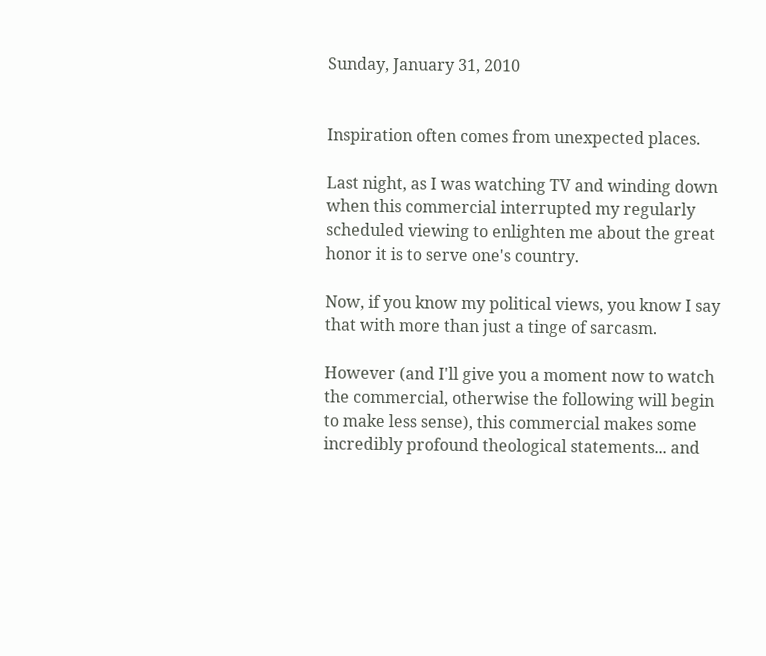Sunday, January 31, 2010


Inspiration often comes from unexpected places.

Last night, as I was watching TV and winding down when this commercial interrupted my regularly scheduled viewing to enlighten me about the great honor it is to serve one's country.

Now, if you know my political views, you know I say that with more than just a tinge of sarcasm.

However (and I'll give you a moment now to watch the commercial, otherwise the following will begin to make less sense), this commercial makes some incredibly profound theological statements... and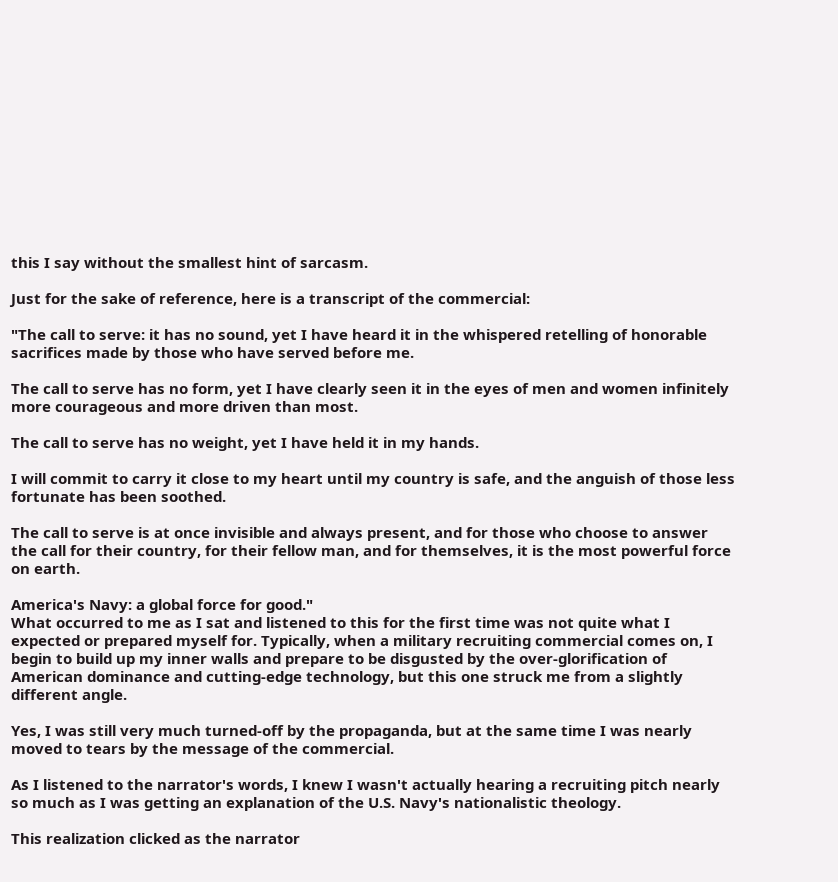this I say without the smallest hint of sarcasm.

Just for the sake of reference, here is a transcript of the commercial:

"The call to serve: it has no sound, yet I have heard it in the whispered retelling of honorable sacrifices made by those who have served before me.

The call to serve has no form, yet I have clearly seen it in the eyes of men and women infinitely more courageous and more driven than most.

The call to serve has no weight, yet I have held it in my hands.

I will commit to carry it close to my heart until my country is safe, and the anguish of those less fortunate has been soothed.

The call to serve is at once invisible and always present, and for those who choose to answer the call for their country, for their fellow man, and for themselves, it is the most powerful force on earth.

America's Navy: a global force for good."
What occurred to me as I sat and listened to this for the first time was not quite what I expected or prepared myself for. Typically, when a military recruiting commercial comes on, I begin to build up my inner walls and prepare to be disgusted by the over-glorification of American dominance and cutting-edge technology, but this one struck me from a slightly different angle.

Yes, I was still very much turned-off by the propaganda, but at the same time I was nearly moved to tears by the message of the commercial.

As I listened to the narrator's words, I knew I wasn't actually hearing a recruiting pitch nearly so much as I was getting an explanation of the U.S. Navy's nationalistic theology.

This realization clicked as the narrator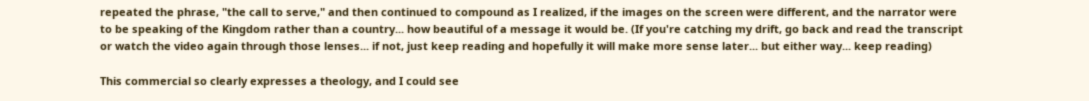repeated the phrase, "the call to serve," and then continued to compound as I realized, if the images on the screen were different, and the narrator were to be speaking of the Kingdom rather than a country... how beautiful of a message it would be. (If you're catching my drift, go back and read the transcript or watch the video again through those lenses... if not, just keep reading and hopefully it will make more sense later... but either way... keep reading)

This commercial so clearly expresses a theology, and I could see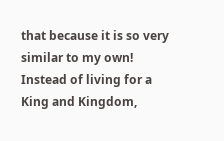that because it is so very similar to my own!
Instead of living for a King and Kingdom,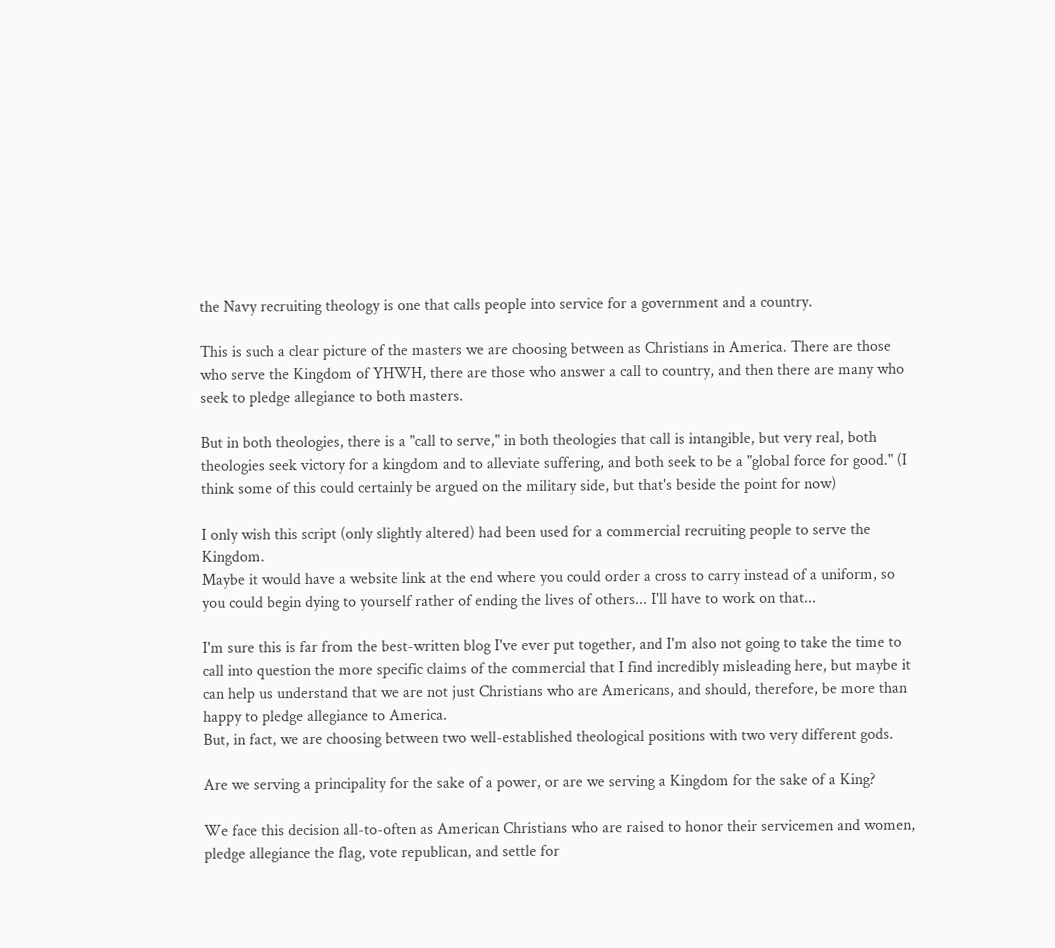the Navy recruiting theology is one that calls people into service for a government and a country.

This is such a clear picture of the masters we are choosing between as Christians in America. There are those who serve the Kingdom of YHWH, there are those who answer a call to country, and then there are many who seek to pledge allegiance to both masters.

But in both theologies, there is a "call to serve," in both theologies that call is intangible, but very real, both theologies seek victory for a kingdom and to alleviate suffering, and both seek to be a "global force for good." (I think some of this could certainly be argued on the military side, but that's beside the point for now)

I only wish this script (only slightly altered) had been used for a commercial recruiting people to serve the Kingdom.
Maybe it would have a website link at the end where you could order a cross to carry instead of a uniform, so you could begin dying to yourself rather of ending the lives of others... I'll have to work on that...

I'm sure this is far from the best-written blog I've ever put together, and I'm also not going to take the time to call into question the more specific claims of the commercial that I find incredibly misleading here, but maybe it can help us understand that we are not just Christians who are Americans, and should, therefore, be more than happy to pledge allegiance to America.
But, in fact, we are choosing between two well-established theological positions with two very different gods.

Are we serving a principality for the sake of a power, or are we serving a Kingdom for the sake of a King?

We face this decision all-to-often as American Christians who are raised to honor their servicemen and women, pledge allegiance the flag, vote republican, and settle for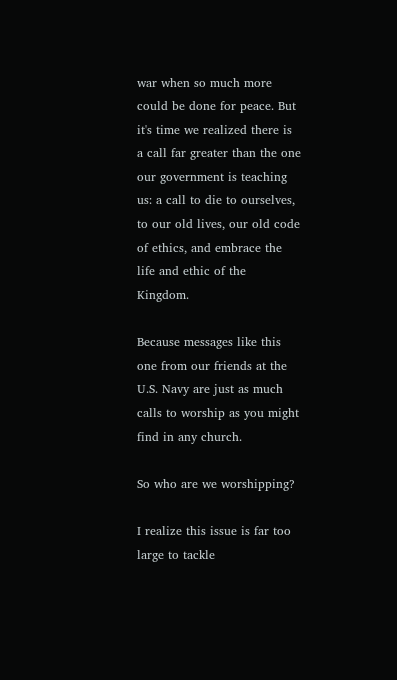war when so much more could be done for peace. But it's time we realized there is a call far greater than the one our government is teaching us: a call to die to ourselves, to our old lives, our old code of ethics, and embrace the life and ethic of the Kingdom.

Because messages like this one from our friends at the U.S. Navy are just as much calls to worship as you might find in any church.

So who are we worshipping?

I realize this issue is far too large to tackle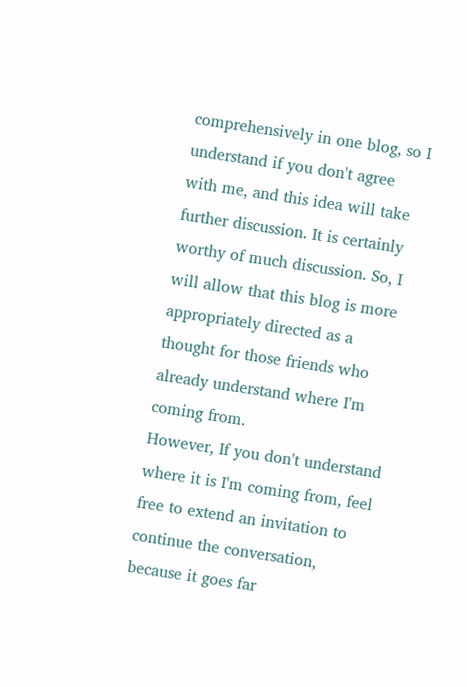comprehensively in one blog, so I understand if you don't agree with me, and this idea will take further discussion. It is certainly worthy of much discussion. So, I will allow that this blog is more appropriately directed as a thought for those friends who already understand where I'm coming from.
However, If you don't understand where it is I'm coming from, feel free to extend an invitation to continue the conversation, because it goes far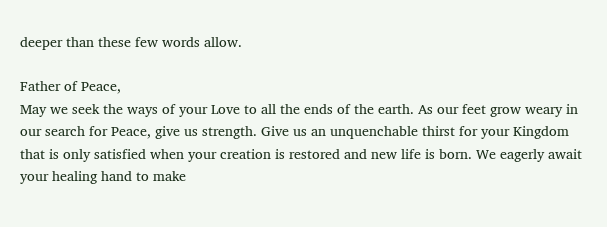deeper than these few words allow.

Father of Peace,
May we seek the ways of your Love to all the ends of the earth. As our feet grow weary in our search for Peace, give us strength. Give us an unquenchable thirst for your Kingdom that is only satisfied when your creation is restored and new life is born. We eagerly await your healing hand to make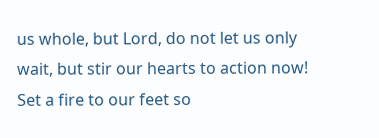us whole, but Lord, do not let us only wait, but stir our hearts to action now! Set a fire to our feet so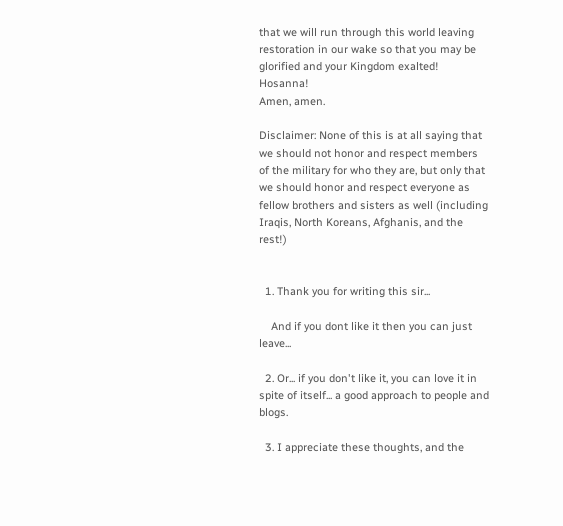that we will run through this world leaving restoration in our wake so that you may be glorified and your Kingdom exalted! Hosanna!
Amen, amen.

Disclaimer: None of this is at all saying that we should not honor and respect members of the military for who they are, but only that we should honor and respect everyone as fellow brothers and sisters as well (including Iraqis, North Koreans, Afghanis, and the rest!)


  1. Thank you for writing this sir...

    And if you dont like it then you can just leave...

  2. Or... if you don't like it, you can love it in spite of itself... a good approach to people and blogs.

  3. I appreciate these thoughts, and the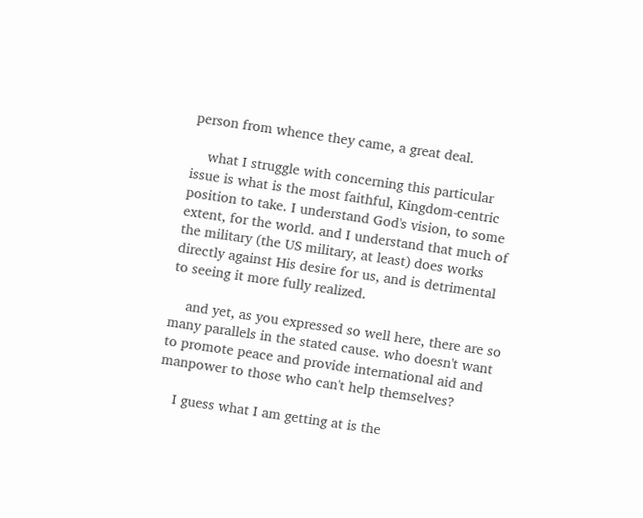person from whence they came, a great deal.

    what I struggle with concerning this particular issue is what is the most faithful, Kingdom-centric position to take. I understand God's vision, to some extent, for the world. and I understand that much of the military (the US military, at least) does works directly against His desire for us, and is detrimental to seeing it more fully realized.

    and yet, as you expressed so well here, there are so many parallels in the stated cause. who doesn't want to promote peace and provide international aid and manpower to those who can't help themselves?

    I guess what I am getting at is the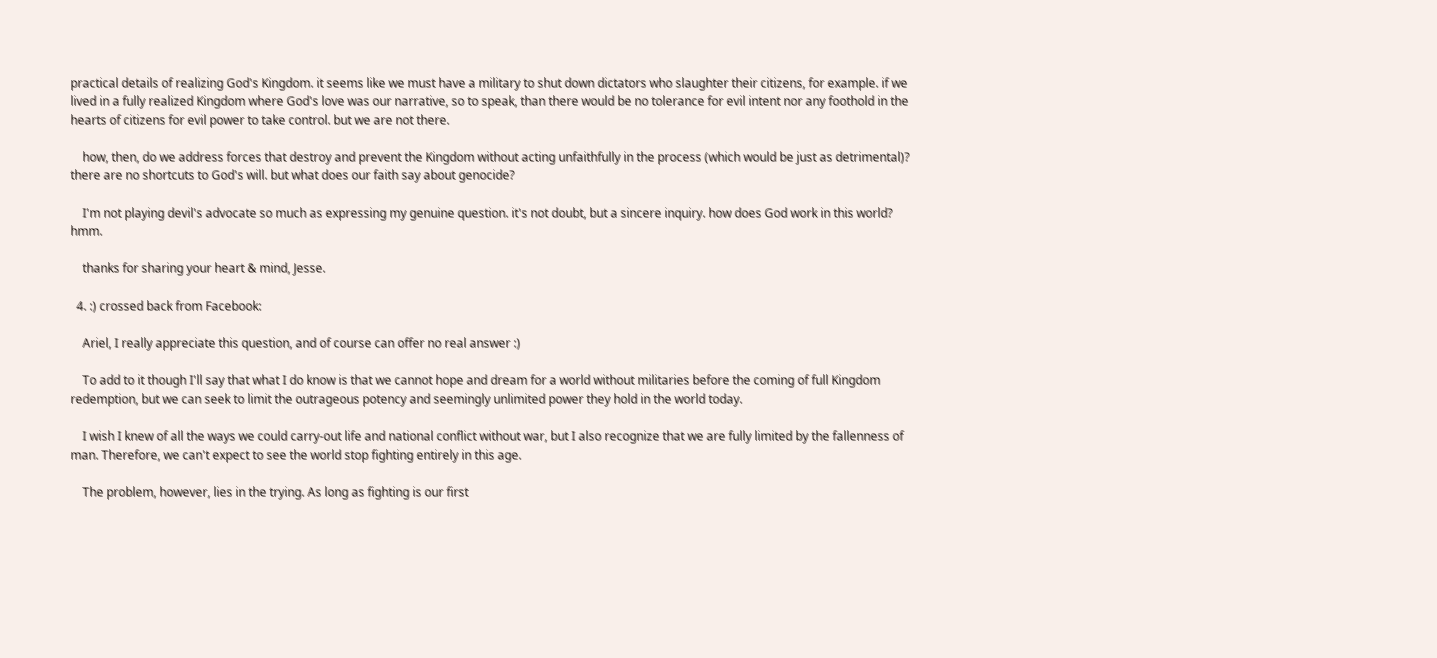practical details of realizing God's Kingdom. it seems like we must have a military to shut down dictators who slaughter their citizens, for example. if we lived in a fully realized Kingdom where God's love was our narrative, so to speak, than there would be no tolerance for evil intent nor any foothold in the hearts of citizens for evil power to take control. but we are not there.

    how, then, do we address forces that destroy and prevent the Kingdom without acting unfaithfully in the process (which would be just as detrimental)? there are no shortcuts to God's will. but what does our faith say about genocide?

    I'm not playing devil's advocate so much as expressing my genuine question. it's not doubt, but a sincere inquiry. how does God work in this world? hmm.

    thanks for sharing your heart & mind, Jesse.

  4. :) crossed back from Facebook:

    Ariel, I really appreciate this question, and of course can offer no real answer :)

    To add to it though I'll say that what I do know is that we cannot hope and dream for a world without militaries before the coming of full Kingdom redemption, but we can seek to limit the outrageous potency and seemingly unlimited power they hold in the world today.

    I wish I knew of all the ways we could carry-out life and national conflict without war, but I also recognize that we are fully limited by the fallenness of man. Therefore, we can't expect to see the world stop fighting entirely in this age.

    The problem, however, lies in the trying. As long as fighting is our first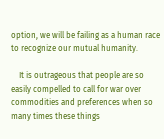option, we will be failing as a human race to recognize our mutual humanity.

    It is outrageous that people are so easily compelled to call for war over commodities and preferences when so many times these things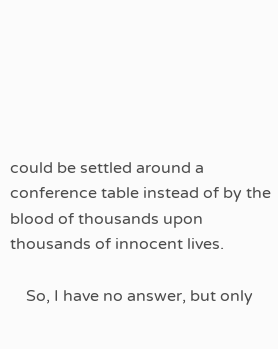could be settled around a conference table instead of by the blood of thousands upon thousands of innocent lives.

    So, I have no answer, but only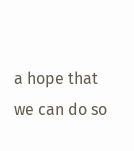a hope that we can do so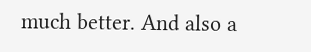much better. And also a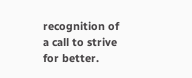recognition of a call to strive for better.